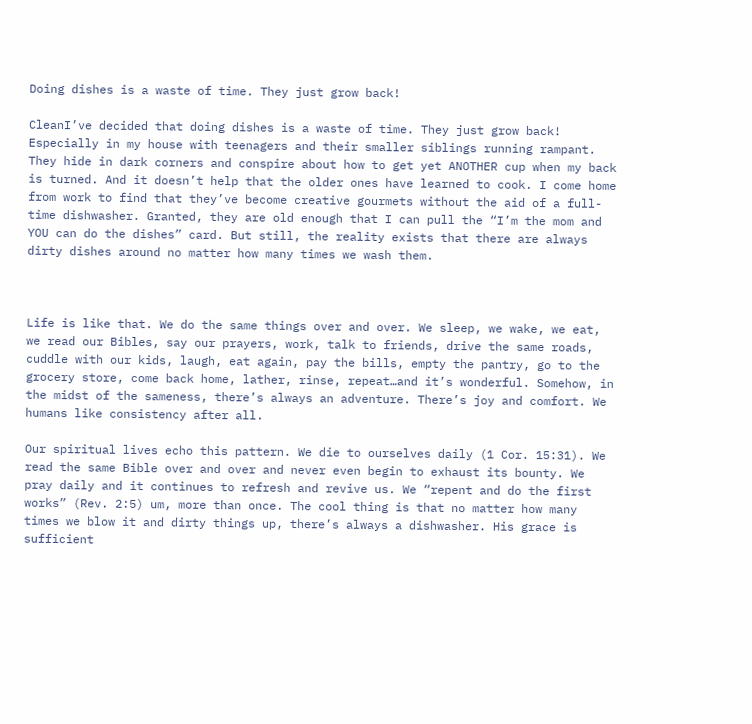Doing dishes is a waste of time. They just grow back!

CleanI’ve decided that doing dishes is a waste of time. They just grow back! Especially in my house with teenagers and their smaller siblings running rampant. They hide in dark corners and conspire about how to get yet ANOTHER cup when my back is turned. And it doesn’t help that the older ones have learned to cook. I come home from work to find that they’ve become creative gourmets without the aid of a full-time dishwasher. Granted, they are old enough that I can pull the “I’m the mom and YOU can do the dishes” card. But still, the reality exists that there are always dirty dishes around no matter how many times we wash them.



Life is like that. We do the same things over and over. We sleep, we wake, we eat, we read our Bibles, say our prayers, work, talk to friends, drive the same roads, cuddle with our kids, laugh, eat again, pay the bills, empty the pantry, go to the grocery store, come back home, lather, rinse, repeat…and it’s wonderful. Somehow, in the midst of the sameness, there’s always an adventure. There’s joy and comfort. We humans like consistency after all.

Our spiritual lives echo this pattern. We die to ourselves daily (1 Cor. 15:31). We read the same Bible over and over and never even begin to exhaust its bounty. We pray daily and it continues to refresh and revive us. We “repent and do the first works” (Rev. 2:5) um, more than once. The cool thing is that no matter how many times we blow it and dirty things up, there’s always a dishwasher. His grace is sufficient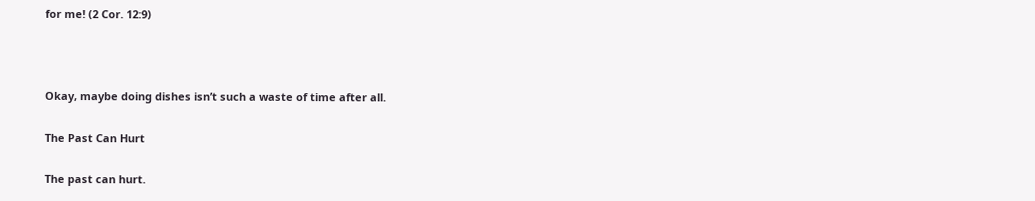for me! (2 Cor. 12:9)



Okay, maybe doing dishes isn’t such a waste of time after all.

The Past Can Hurt

The past can hurt.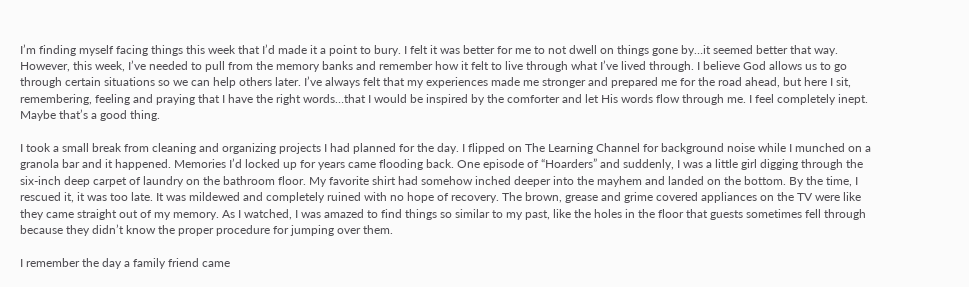I’m finding myself facing things this week that I’d made it a point to bury. I felt it was better for me to not dwell on things gone by…it seemed better that way. However, this week, I’ve needed to pull from the memory banks and remember how it felt to live through what I’ve lived through. I believe God allows us to go through certain situations so we can help others later. I’ve always felt that my experiences made me stronger and prepared me for the road ahead, but here I sit, remembering, feeling and praying that I have the right words…that I would be inspired by the comforter and let His words flow through me. I feel completely inept. Maybe that’s a good thing.

I took a small break from cleaning and organizing projects I had planned for the day. I flipped on The Learning Channel for background noise while I munched on a granola bar and it happened. Memories I’d locked up for years came flooding back. One episode of “Hoarders” and suddenly, I was a little girl digging through the six-inch deep carpet of laundry on the bathroom floor. My favorite shirt had somehow inched deeper into the mayhem and landed on the bottom. By the time, I rescued it, it was too late. It was mildewed and completely ruined with no hope of recovery. The brown, grease and grime covered appliances on the TV were like they came straight out of my memory. As I watched, I was amazed to find things so similar to my past, like the holes in the floor that guests sometimes fell through because they didn’t know the proper procedure for jumping over them.

I remember the day a family friend came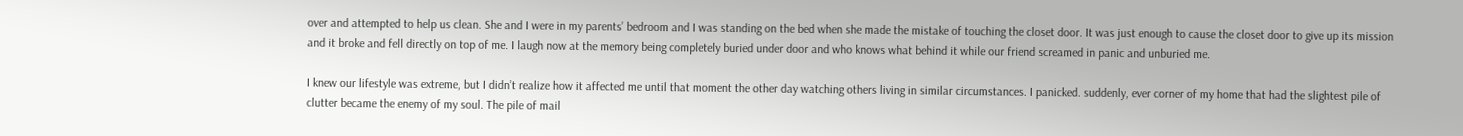over and attempted to help us clean. She and I were in my parents’ bedroom and I was standing on the bed when she made the mistake of touching the closet door. It was just enough to cause the closet door to give up its mission and it broke and fell directly on top of me. I laugh now at the memory being completely buried under door and who knows what behind it while our friend screamed in panic and unburied me.

I knew our lifestyle was extreme, but I didn’t realize how it affected me until that moment the other day watching others living in similar circumstances. I panicked. suddenly, ever corner of my home that had the slightest pile of clutter became the enemy of my soul. The pile of mail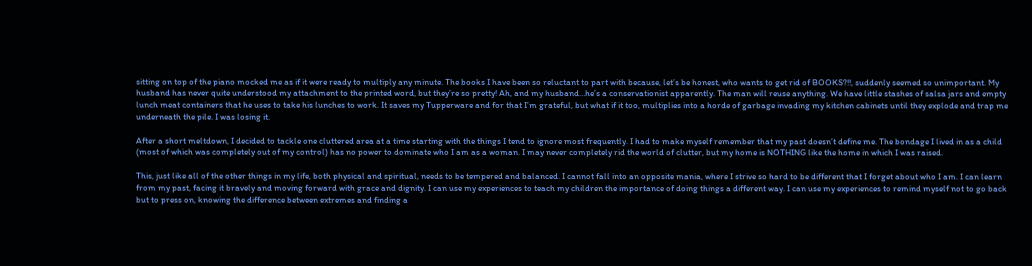sitting on top of the piano mocked me as if it were ready to multiply any minute. The books I have been so reluctant to part with because, let’s be honest, who wants to get rid of BOOKS?!!, suddenly seemed so unimportant. My husband has never quite understood my attachment to the printed word, but they’re so pretty! Ah, and my husband…he’s a conservationist apparently. The man will reuse anything. We have little stashes of salsa jars and empty lunch meat containers that he uses to take his lunches to work. It saves my Tupperware and for that I’m grateful, but what if it too, multiplies into a horde of garbage invading my kitchen cabinets until they explode and trap me underneath the pile. I was losing it.

After a short meltdown, I decided to tackle one cluttered area at a time starting with the things I tend to ignore most frequently. I had to make myself remember that my past doesn’t define me. The bondage I lived in as a child (most of which was completely out of my control) has no power to dominate who I am as a woman. I may never completely rid the world of clutter, but my home is NOTHING like the home in which I was raised.

This, just like all of the other things in my life, both physical and spiritual, needs to be tempered and balanced. I cannot fall into an opposite mania, where I strive so hard to be different that I forget about who I am. I can learn from my past, facing it bravely and moving forward with grace and dignity. I can use my experiences to teach my children the importance of doing things a different way. I can use my experiences to remind myself not to go back but to press on, knowing the difference between extremes and finding a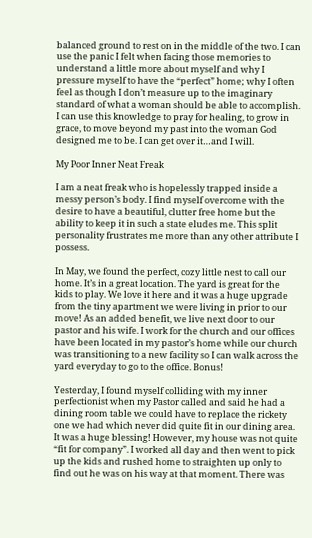balanced ground to rest on in the middle of the two. I can use the panic I felt when facing those memories to understand a little more about myself and why I pressure myself to have the “perfect” home; why I often feel as though I don’t measure up to the imaginary standard of what a woman should be able to accomplish. I can use this knowledge to pray for healing, to grow in grace, to move beyond my past into the woman God designed me to be. I can get over it…and I will.

My Poor Inner Neat Freak

I am a neat freak who is hopelessly trapped inside a messy person’s body. I find myself overcome with the desire to have a beautiful, clutter free home but the ability to keep it in such a state eludes me. This split personality frustrates me more than any other attribute I possess.

In May, we found the perfect, cozy little nest to call our home. It’s in a great location. The yard is great for the kids to play. We love it here and it was a huge upgrade from the tiny apartment we were living in prior to our move! As an added benefit, we live next door to our pastor and his wife. I work for the church and our offices have been located in my pastor’s home while our church was transitioning to a new facility so I can walk across the yard everyday to go to the office. Bonus!

Yesterday, I found myself colliding with my inner perfectionist when my Pastor called and said he had a dining room table we could have to replace the rickety one we had which never did quite fit in our dining area. It was a huge blessing! However, my house was not quite “fit for company”. I worked all day and then went to pick up the kids and rushed home to straighten up only to find out he was on his way at that moment. There was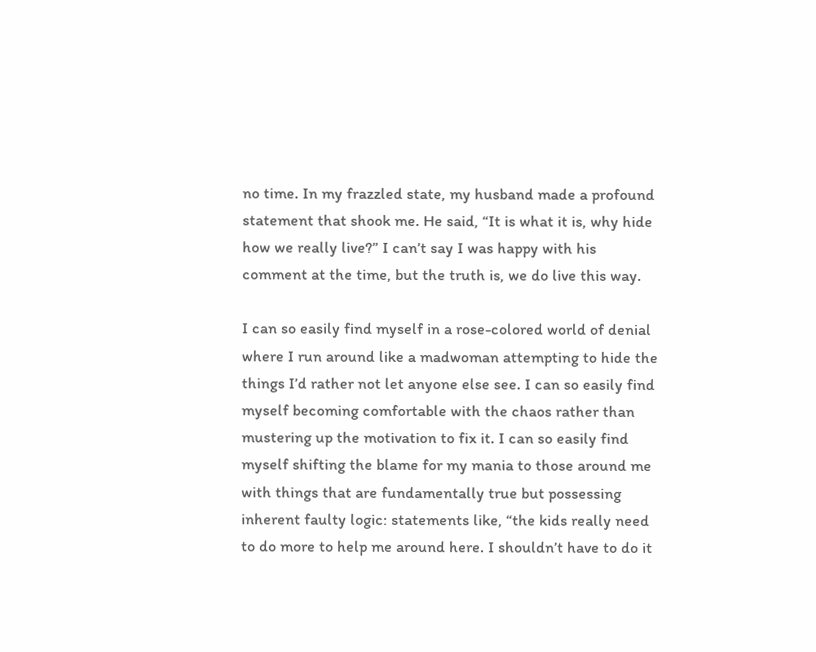no time. In my frazzled state, my husband made a profound statement that shook me. He said, “It is what it is, why hide how we really live?” I can’t say I was happy with his comment at the time, but the truth is, we do live this way.

I can so easily find myself in a rose-colored world of denial where I run around like a madwoman attempting to hide the things I’d rather not let anyone else see. I can so easily find myself becoming comfortable with the chaos rather than mustering up the motivation to fix it. I can so easily find myself shifting the blame for my mania to those around me with things that are fundamentally true but possessing inherent faulty logic: statements like, “the kids really need to do more to help me around here. I shouldn’t have to do it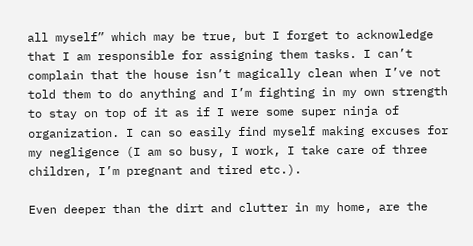all myself” which may be true, but I forget to acknowledge that I am responsible for assigning them tasks. I can’t complain that the house isn’t magically clean when I’ve not told them to do anything and I’m fighting in my own strength to stay on top of it as if I were some super ninja of organization. I can so easily find myself making excuses for my negligence (I am so busy, I work, I take care of three children, I’m pregnant and tired etc.).

Even deeper than the dirt and clutter in my home, are the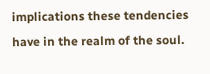implications these tendencies have in the realm of the soul.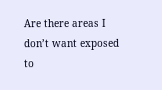Are there areas I don’t want exposed to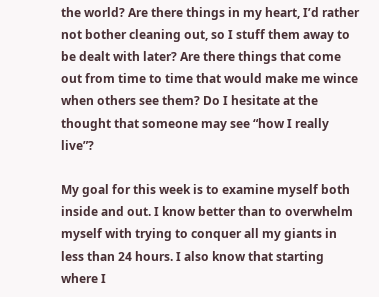the world? Are there things in my heart, I’d rather not bother cleaning out, so I stuff them away to be dealt with later? Are there things that come out from time to time that would make me wince when others see them? Do I hesitate at the thought that someone may see “how I really live”?

My goal for this week is to examine myself both inside and out. I know better than to overwhelm myself with trying to conquer all my giants in less than 24 hours. I also know that starting where I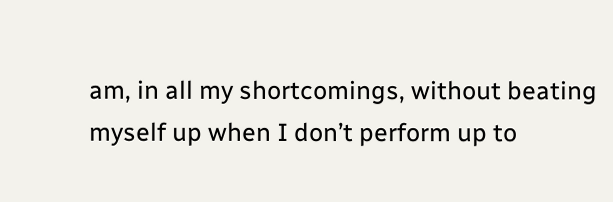am, in all my shortcomings, without beating myself up when I don’t perform up to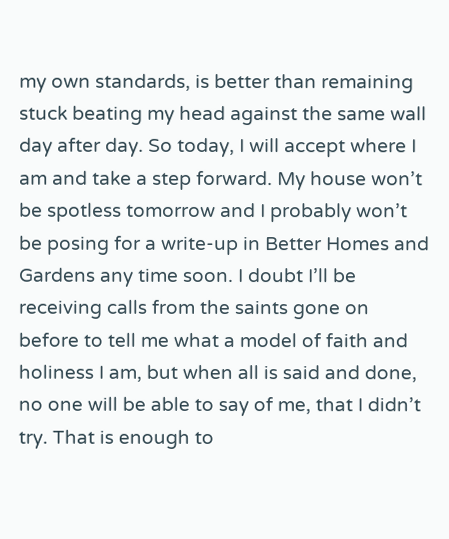my own standards, is better than remaining stuck beating my head against the same wall day after day. So today, I will accept where I am and take a step forward. My house won’t be spotless tomorrow and I probably won’t be posing for a write-up in Better Homes and Gardens any time soon. I doubt I’ll be receiving calls from the saints gone on before to tell me what a model of faith and holiness I am, but when all is said and done, no one will be able to say of me, that I didn’t try. That is enough to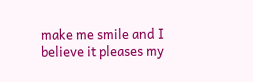make me smile and I believe it pleases my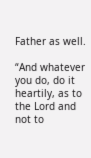Father as well.

“And whatever you do, do it heartily, as to the Lord and not to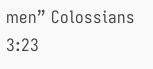men” Colossians 3:23